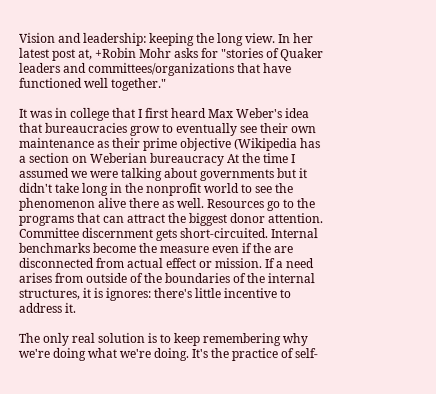Vision and leadership: keeping the long view. In her latest post at, +Robin Mohr asks for "stories of Quaker leaders and committees/organizations that have functioned well together."

It was in college that I first heard Max Weber's idea that bureaucracies grow to eventually see their own maintenance as their prime objective (Wikipedia has a section on Weberian bureaucracy At the time I assumed we were talking about governments but it didn't take long in the nonprofit world to see the phenomenon alive there as well. Resources go to the programs that can attract the biggest donor attention. Committee discernment gets short-circuited. Internal benchmarks become the measure even if the are disconnected from actual effect or mission. If a need arises from outside of the boundaries of the internal structures, it is ignores: there's little incentive to address it.

The only real solution is to keep remembering why we're doing what we're doing. It's the practice of self-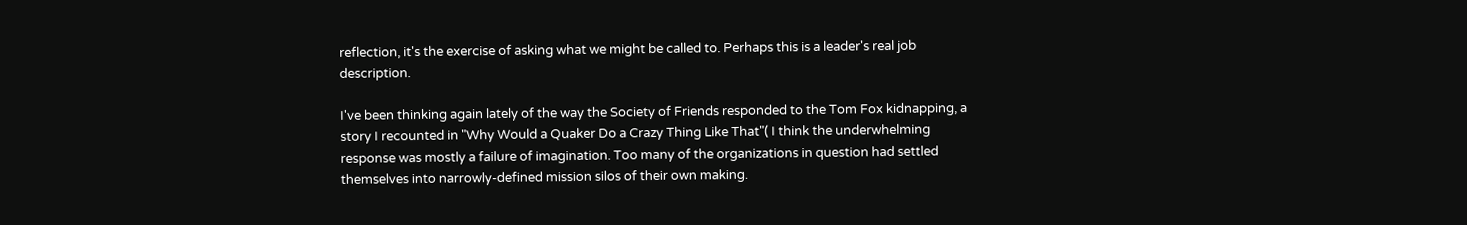reflection, it's the exercise of asking what we might be called to. Perhaps this is a leader's real job description.

I've been thinking again lately of the way the Society of Friends responded to the Tom Fox kidnapping, a story I recounted in "Why Would a Quaker Do a Crazy Thing Like That"( I think the underwhelming response was mostly a failure of imagination. Too many of the organizations in question had settled themselves into narrowly-defined mission silos of their own making.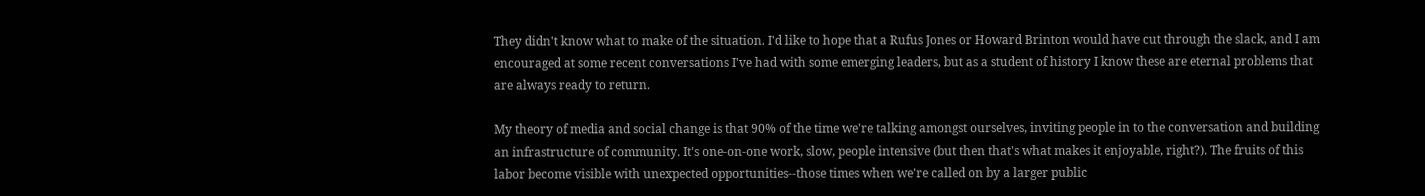They didn't know what to make of the situation. I'd like to hope that a Rufus Jones or Howard Brinton would have cut through the slack, and I am encouraged at some recent conversations I've had with some emerging leaders, but as a student of history I know these are eternal problems that are always ready to return.

My theory of media and social change is that 90% of the time we're talking amongst ourselves, inviting people in to the conversation and building an infrastructure of community. It's one-on-one work, slow, people intensive (but then that's what makes it enjoyable, right?). The fruits of this labor become visible with unexpected opportunities--those times when we're called on by a larger public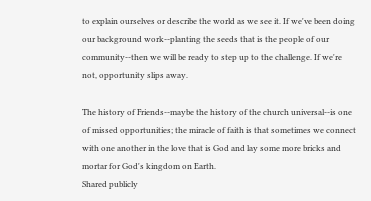to explain ourselves or describe the world as we see it. If we've been doing our background work--planting the seeds that is the people of our community--then we will be ready to step up to the challenge. If we're not, opportunity slips away.

The history of Friends--maybe the history of the church universal--is one of missed opportunities; the miracle of faith is that sometimes we connect with one another in the love that is God and lay some more bricks and mortar for God's kingdom on Earth.
Shared publicly